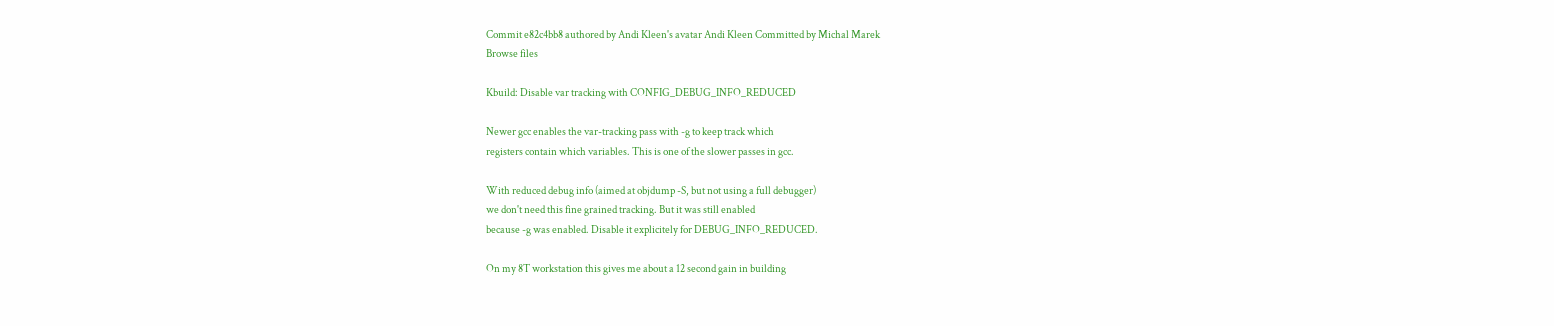Commit e82c4bb8 authored by Andi Kleen's avatar Andi Kleen Committed by Michal Marek
Browse files

Kbuild: Disable var tracking with CONFIG_DEBUG_INFO_REDUCED

Newer gcc enables the var-tracking pass with -g to keep track which
registers contain which variables. This is one of the slower passes in gcc.

With reduced debug info (aimed at objdump -S, but not using a full debugger)
we don't need this fine grained tracking. But it was still enabled
because -g was enabled. Disable it explicitely for DEBUG_INFO_REDUCED.

On my 8T workstation this gives me about a 12 second gain in building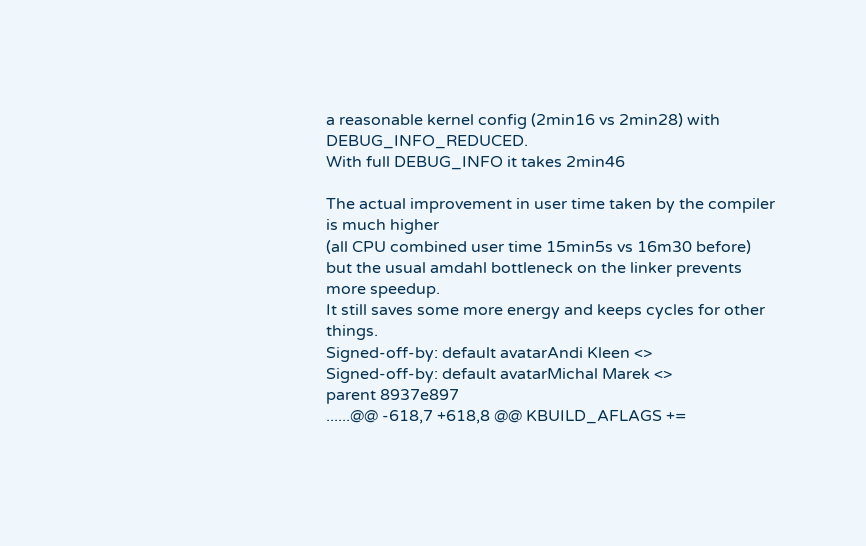a reasonable kernel config (2min16 vs 2min28) with DEBUG_INFO_REDUCED.
With full DEBUG_INFO it takes 2min46

The actual improvement in user time taken by the compiler is much higher
(all CPU combined user time 15min5s vs 16m30 before)
but the usual amdahl bottleneck on the linker prevents more speedup.
It still saves some more energy and keeps cycles for other things.
Signed-off-by: default avatarAndi Kleen <>
Signed-off-by: default avatarMichal Marek <>
parent 8937e897
......@@ -618,7 +618,8 @@ KBUILD_AFLAGS +=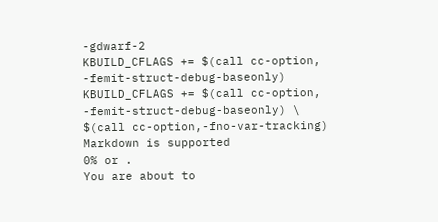-gdwarf-2
KBUILD_CFLAGS += $(call cc-option, -femit-struct-debug-baseonly)
KBUILD_CFLAGS += $(call cc-option, -femit-struct-debug-baseonly) \
$(call cc-option,-fno-var-tracking)
Markdown is supported
0% or .
You are about to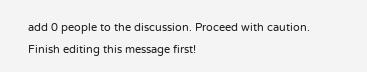add 0 people to the discussion. Proceed with caution.
Finish editing this message first!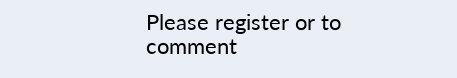Please register or to comment